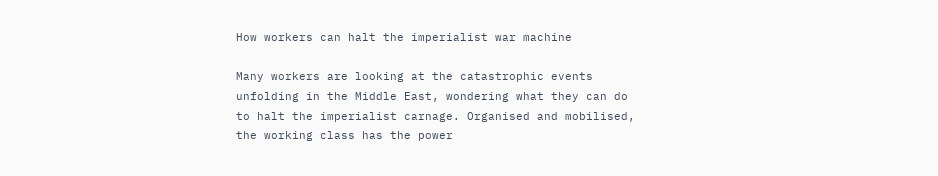How workers can halt the imperialist war machine

Many workers are looking at the catastrophic events unfolding in the Middle East, wondering what they can do to halt the imperialist carnage. Organised and mobilised, the working class has the power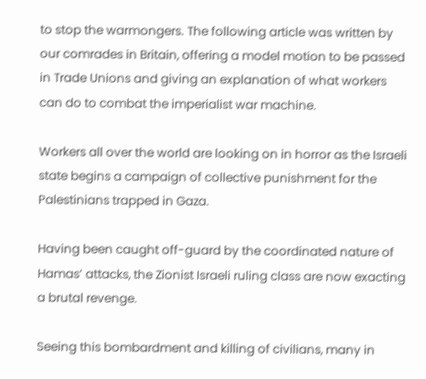to stop the warmongers. The following article was written by our comrades in Britain, offering a model motion to be passed in Trade Unions and giving an explanation of what workers can do to combat the imperialist war machine.

Workers all over the world are looking on in horror as the Israeli state begins a campaign of collective punishment for the Palestinians trapped in Gaza.

Having been caught off-guard by the coordinated nature of Hamas’ attacks, the Zionist Israeli ruling class are now exacting a brutal revenge.

Seeing this bombardment and killing of civilians, many in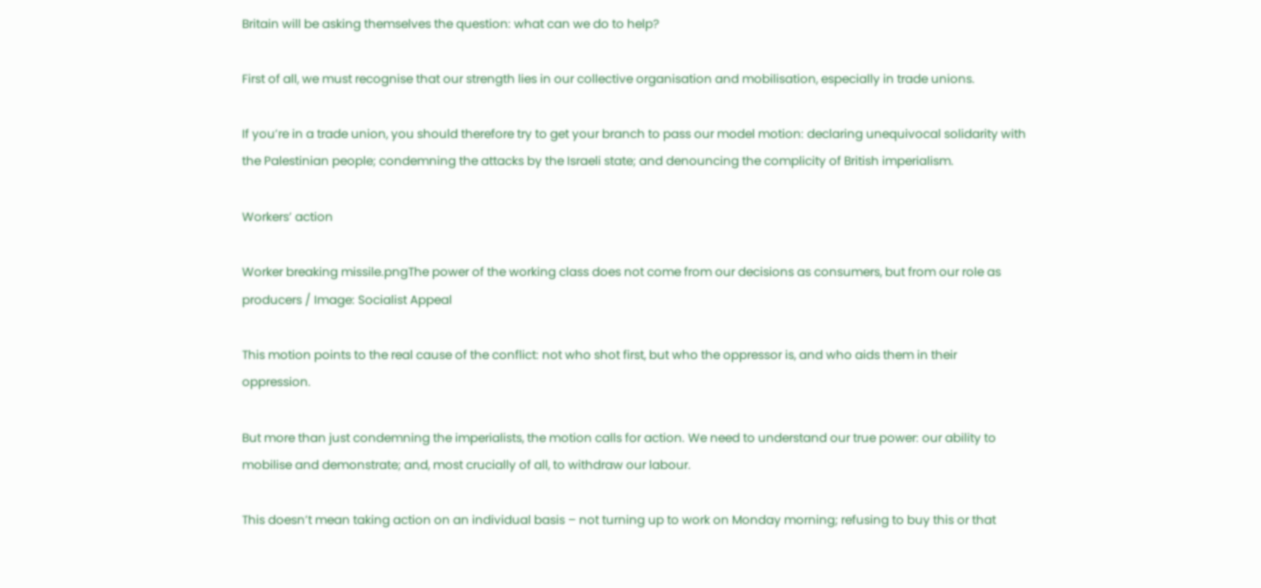Britain will be asking themselves the question: what can we do to help?

First of all, we must recognise that our strength lies in our collective organisation and mobilisation, especially in trade unions.

If you’re in a trade union, you should therefore try to get your branch to pass our model motion: declaring unequivocal solidarity with the Palestinian people; condemning the attacks by the Israeli state; and denouncing the complicity of British imperialism.

Workers’ action

Worker breaking missile.pngThe power of the working class does not come from our decisions as consumers, but from our role as producers / Image: Socialist Appeal

This motion points to the real cause of the conflict: not who shot first, but who the oppressor is, and who aids them in their oppression.

But more than just condemning the imperialists, the motion calls for action. We need to understand our true power: our ability to mobilise and demonstrate; and, most crucially of all, to withdraw our labour.

This doesn’t mean taking action on an individual basis – not turning up to work on Monday morning; refusing to buy this or that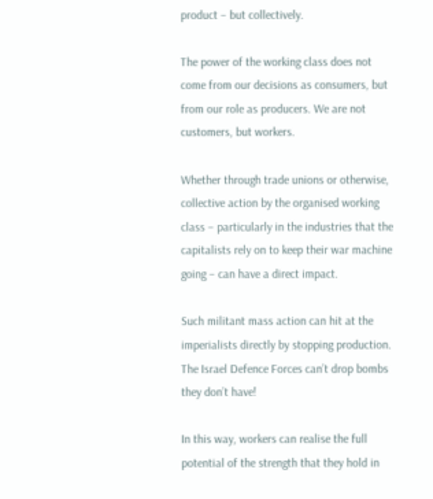product – but collectively.

The power of the working class does not come from our decisions as consumers, but from our role as producers. We are not customers, but workers.

Whether through trade unions or otherwise, collective action by the organised working class – particularly in the industries that the capitalists rely on to keep their war machine going – can have a direct impact.

Such militant mass action can hit at the imperialists directly by stopping production. The Israel Defence Forces can’t drop bombs they don’t have!

In this way, workers can realise the full potential of the strength that they hold in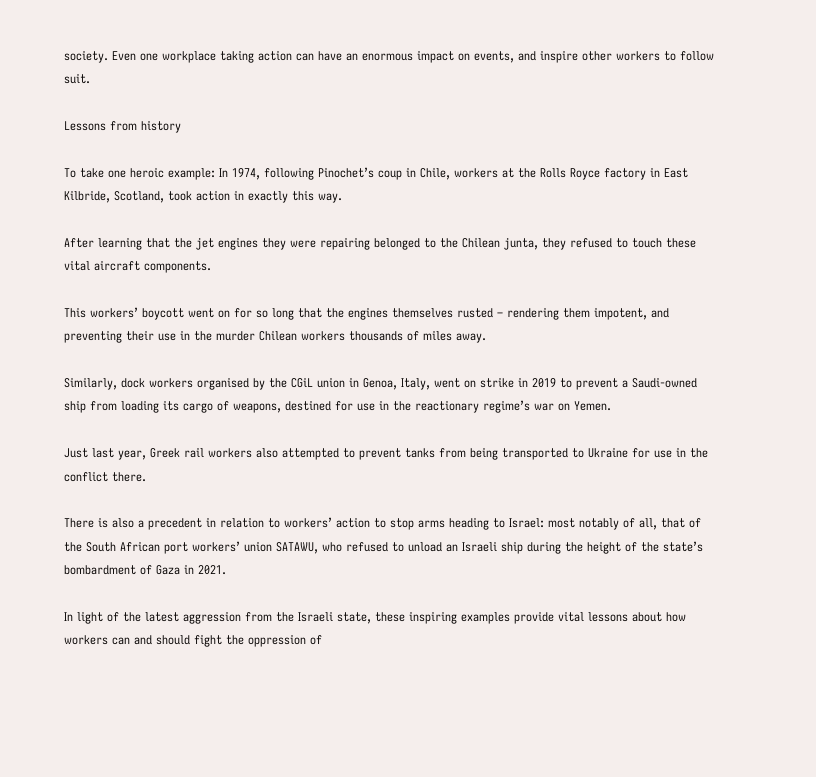society. Even one workplace taking action can have an enormous impact on events, and inspire other workers to follow suit.

Lessons from history

To take one heroic example: In 1974, following Pinochet’s coup in Chile, workers at the Rolls Royce factory in East Kilbride, Scotland, took action in exactly this way.

After learning that the jet engines they were repairing belonged to the Chilean junta, they refused to touch these vital aircraft components.

This workers’ boycott went on for so long that the engines themselves rusted – rendering them impotent, and preventing their use in the murder Chilean workers thousands of miles away.

Similarly, dock workers organised by the CGiL union in Genoa, Italy, went on strike in 2019 to prevent a Saudi-owned ship from loading its cargo of weapons, destined for use in the reactionary regime’s war on Yemen.

Just last year, Greek rail workers also attempted to prevent tanks from being transported to Ukraine for use in the conflict there.

There is also a precedent in relation to workers’ action to stop arms heading to Israel: most notably of all, that of the South African port workers’ union SATAWU, who refused to unload an Israeli ship during the height of the state’s bombardment of Gaza in 2021.

In light of the latest aggression from the Israeli state, these inspiring examples provide vital lessons about how workers can and should fight the oppression of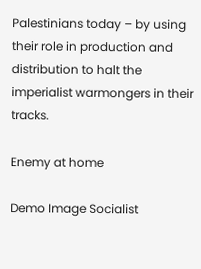Palestinians today – by using their role in production and distribution to halt the imperialist warmongers in their tracks.

Enemy at home

Demo Image Socialist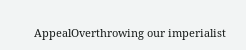AppealOverthrowing our imperialist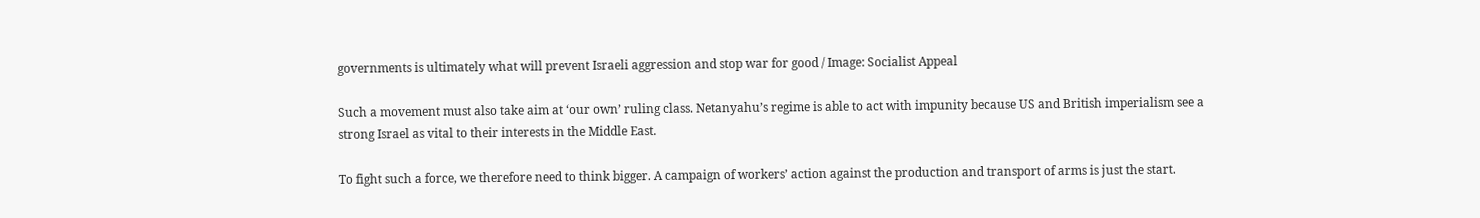governments is ultimately what will prevent Israeli aggression and stop war for good / Image: Socialist Appeal

Such a movement must also take aim at ‘our own’ ruling class. Netanyahu’s regime is able to act with impunity because US and British imperialism see a strong Israel as vital to their interests in the Middle East.

To fight such a force, we therefore need to think bigger. A campaign of workers’ action against the production and transport of arms is just the start.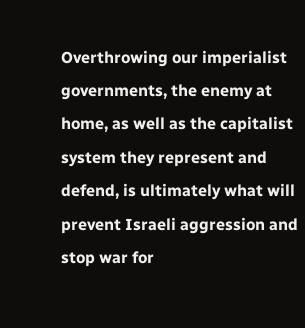Overthrowing our imperialist governments, the enemy at home, as well as the capitalist system they represent and defend, is ultimately what will prevent Israeli aggression and stop war for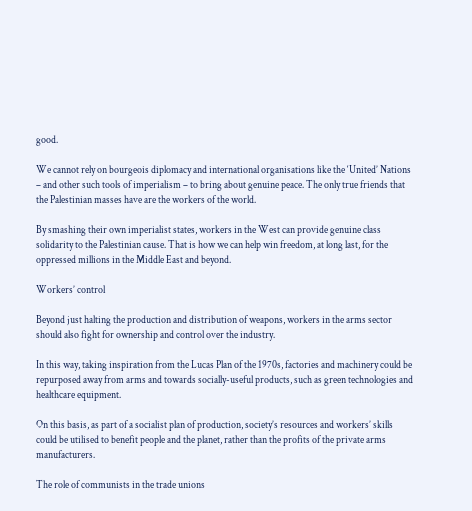good.

We cannot rely on bourgeois diplomacy and international organisations like the ‘United’ Nations – and other such tools of imperialism – to bring about genuine peace. The only true friends that the Palestinian masses have are the workers of the world.

By smashing their own imperialist states, workers in the West can provide genuine class solidarity to the Palestinian cause. That is how we can help win freedom, at long last, for the oppressed millions in the Middle East and beyond.

Workers’ control

Beyond just halting the production and distribution of weapons, workers in the arms sector should also fight for ownership and control over the industry.

In this way, taking inspiration from the Lucas Plan of the 1970s, factories and machinery could be repurposed away from arms and towards socially-useful products, such as green technologies and healthcare equipment.

On this basis, as part of a socialist plan of production, society’s resources and workers’ skills could be utilised to benefit people and the planet, rather than the profits of the private arms manufacturers.

The role of communists in the trade unions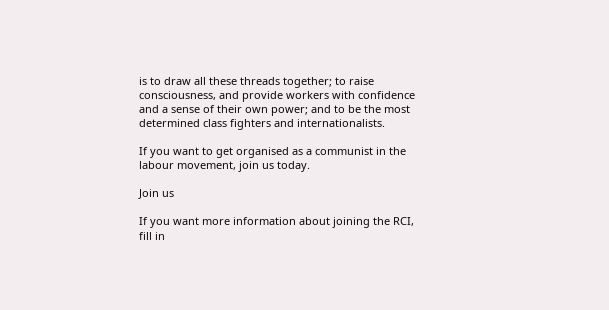is to draw all these threads together; to raise consciousness, and provide workers with confidence and a sense of their own power; and to be the most determined class fighters and internationalists.

If you want to get organised as a communist in the labour movement, join us today.

Join us

If you want more information about joining the RCI, fill in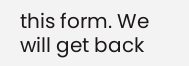this form. We will get back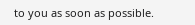to you as soon as possible.